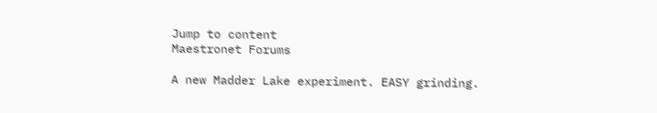Jump to content
Maestronet Forums

A new Madder Lake experiment. EASY grinding.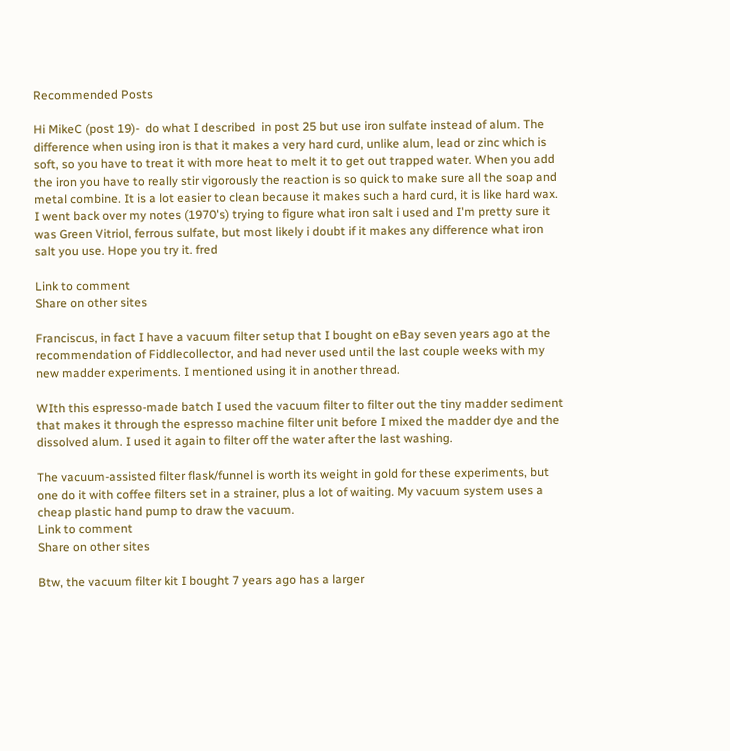Recommended Posts

Hi MikeC (post 19)-  do what I described  in post 25 but use iron sulfate instead of alum. The difference when using iron is that it makes a very hard curd, unlike alum, lead or zinc which is soft, so you have to treat it with more heat to melt it to get out trapped water. When you add the iron you have to really stir vigorously the reaction is so quick to make sure all the soap and metal combine. It is a lot easier to clean because it makes such a hard curd, it is like hard wax. I went back over my notes (1970's) trying to figure what iron salt i used and I'm pretty sure it was Green Vitriol, ferrous sulfate, but most likely i doubt if it makes any difference what iron salt you use. Hope you try it. fred

Link to comment
Share on other sites

Franciscus, in fact I have a vacuum filter setup that I bought on eBay seven years ago at the recommendation of Fiddlecollector, and had never used until the last couple weeks with my new madder experiments. I mentioned using it in another thread.

WIth this espresso-made batch I used the vacuum filter to filter out the tiny madder sediment that makes it through the espresso machine filter unit before I mixed the madder dye and the dissolved alum. I used it again to filter off the water after the last washing.

The vacuum-assisted filter flask/funnel is worth its weight in gold for these experiments, but one do it with coffee filters set in a strainer, plus a lot of waiting. My vacuum system uses a cheap plastic hand pump to draw the vacuum.
Link to comment
Share on other sites

Btw, the vacuum filter kit I bought 7 years ago has a larger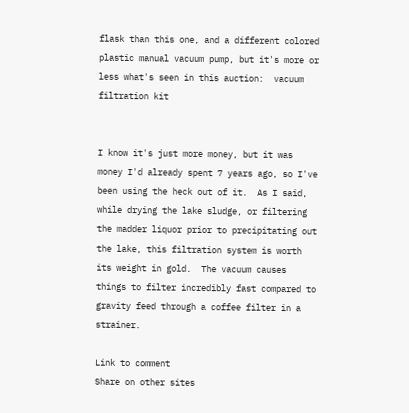flask than this one, and a different colored plastic manual vacuum pump, but it's more or less what's seen in this auction:  vacuum filtration kit


I know it's just more money, but it was money I'd already spent 7 years ago, so I've been using the heck out of it.  As I said, while drying the lake sludge, or filtering the madder liquor prior to precipitating out the lake, this filtration system is worth its weight in gold.  The vacuum causes things to filter incredibly fast compared to gravity feed through a coffee filter in a strainer.

Link to comment
Share on other sites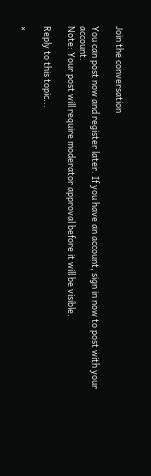Join the conversation

You can post now and register later. If you have an account, sign in now to post with your account.
Note: Your post will require moderator approval before it will be visible.

Reply to this topic...

×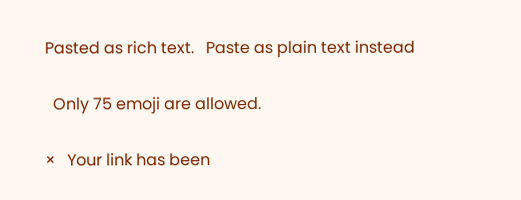Pasted as rich text.   Paste as plain text instead

  Only 75 emoji are allowed.

×   Your link has been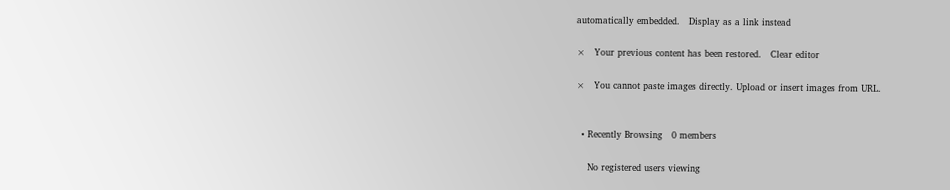automatically embedded.   Display as a link instead

×   Your previous content has been restored.   Clear editor

×   You cannot paste images directly. Upload or insert images from URL.


  • Recently Browsing   0 members

    No registered users viewing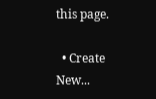this page.

  • Create New...